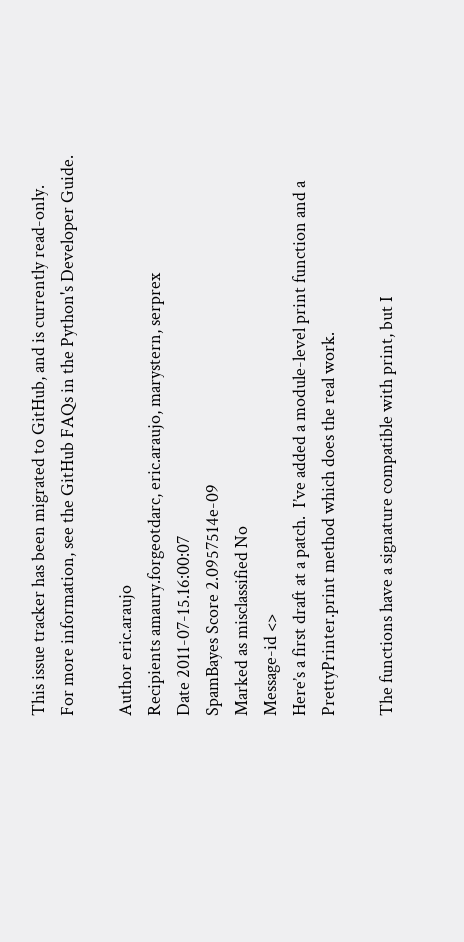This issue tracker has been migrated to GitHub, and is currently read-only.
For more information, see the GitHub FAQs in the Python's Developer Guide.

Author eric.araujo
Recipients amaury.forgeotdarc, eric.araujo, marystern, serprex
Date 2011-07-15.16:00:07
SpamBayes Score 2.0957514e-09
Marked as misclassified No
Message-id <>
Here’s a first draft at a patch.  I’ve added a module-level print function and a PrettyPrinter.print method which does the real work.

The functions have a signature compatible with print, but I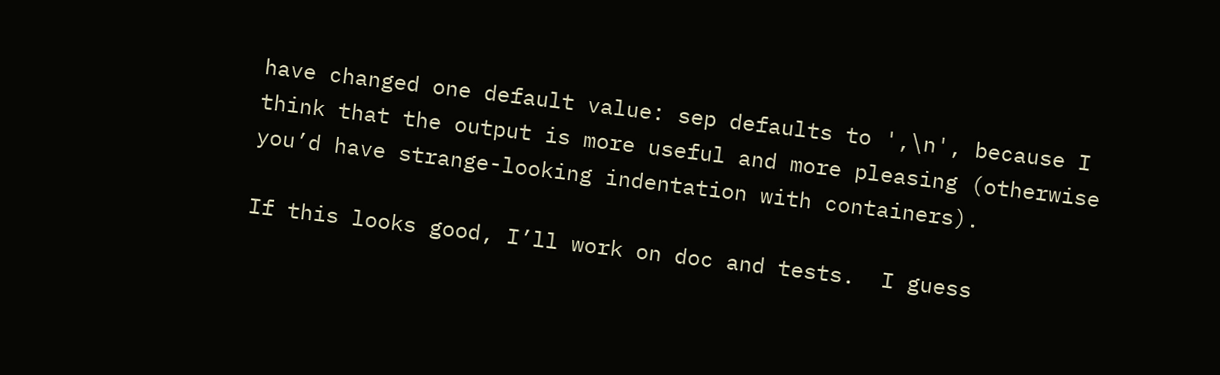have changed one default value: sep defaults to ',\n', because I think that the output is more useful and more pleasing (otherwise you’d have strange-looking indentation with containers).

If this looks good, I’ll work on doc and tests.  I guess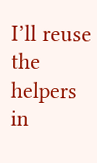I’ll reuse the helpers in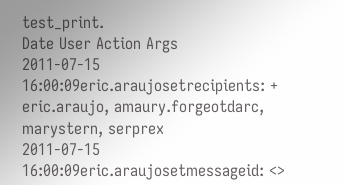test_print.
Date User Action Args
2011-07-15 16:00:09eric.araujosetrecipients: + eric.araujo, amaury.forgeotdarc, marystern, serprex
2011-07-15 16:00:09eric.araujosetmessageid: <>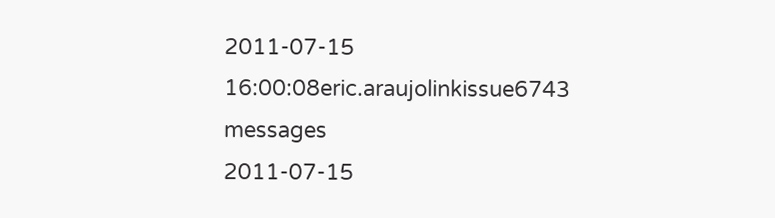2011-07-15 16:00:08eric.araujolinkissue6743 messages
2011-07-15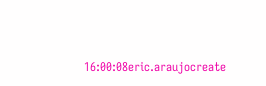16:00:08eric.araujocreate